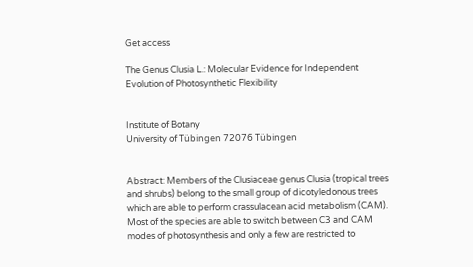Get access

The Genus Clusia L.: Molecular Evidence for Independent Evolution of Photosynthetic Flexibility


Institute of Botany
University of Tübingen 72076 Tübingen


Abstract: Members of the Clusiaceae genus Clusia (tropical trees and shrubs) belong to the small group of dicotyledonous trees which are able to perform crassulacean acid metabolism (CAM). Most of the species are able to switch between C3 and CAM modes of photosynthesis and only a few are restricted to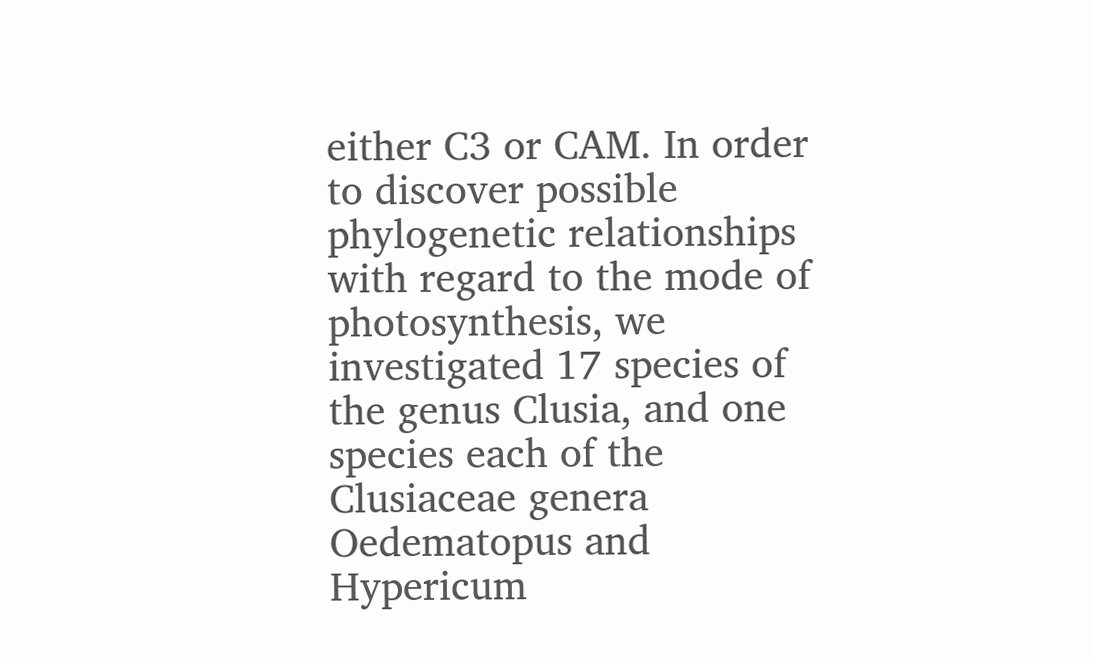either C3 or CAM. In order to discover possible phylogenetic relationships with regard to the mode of photosynthesis, we investigated 17 species of the genus Clusia, and one species each of the Clusiaceae genera Oedematopus and Hypericum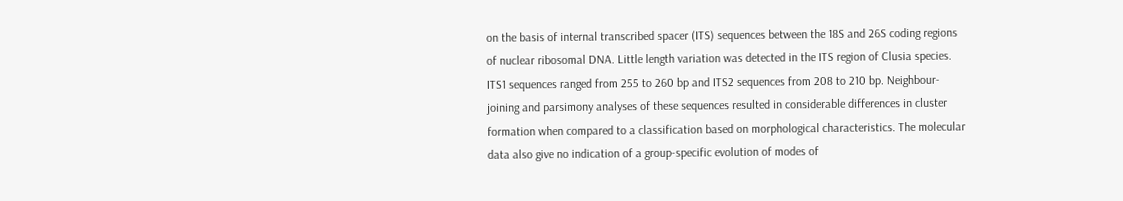on the basis of internal transcribed spacer (ITS) sequences between the 18S and 26S coding regions of nuclear ribosomal DNA. Little length variation was detected in the ITS region of Clusia species. ITS1 sequences ranged from 255 to 260 bp and ITS2 sequences from 208 to 210 bp. Neighbour-joining and parsimony analyses of these sequences resulted in considerable differences in cluster formation when compared to a classification based on morphological characteristics. The molecular data also give no indication of a group-specific evolution of modes of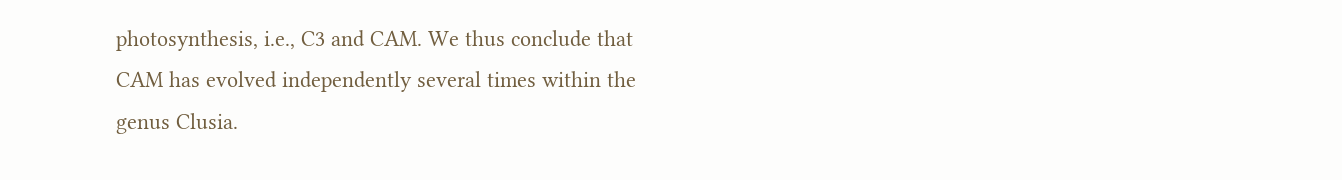photosynthesis, i.e., C3 and CAM. We thus conclude that CAM has evolved independently several times within the genus Clusia.